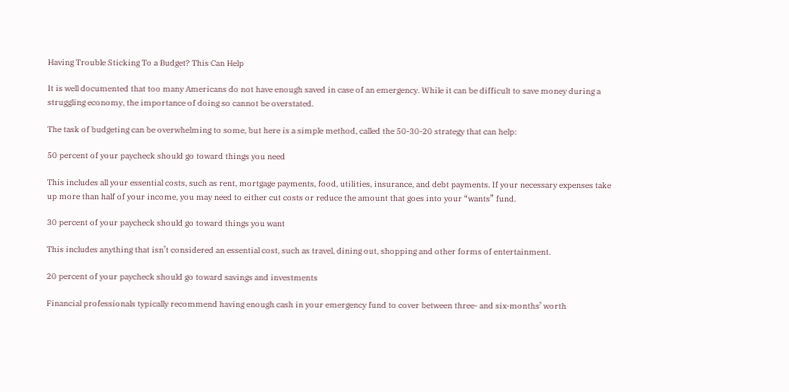Having Trouble Sticking To a Budget? This Can Help

It is well documented that too many Americans do not have enough saved in case of an emergency. While it can be difficult to save money during a struggling economy, the importance of doing so cannot be overstated.

The task of budgeting can be overwhelming to some, but here is a simple method, called the 50-30-20 strategy that can help:

50 percent of your paycheck should go toward things you need

This includes all your essential costs, such as rent, mortgage payments, food, utilities, insurance, and debt payments. If your necessary expenses take up more than half of your income, you may need to either cut costs or reduce the amount that goes into your “wants” fund.

30 percent of your paycheck should go toward things you want

This includes anything that isn’t considered an essential cost, such as travel, dining out, shopping and other forms of entertainment.

20 percent of your paycheck should go toward savings and investments

Financial professionals typically recommend having enough cash in your emergency fund to cover between three- and six-months’ worth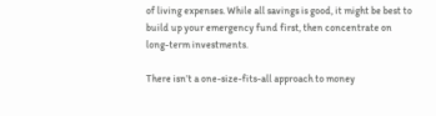of living expenses. While all savings is good, it might be best to build up your emergency fund first, then concentrate on long-term investments.

There isn’t a one-size-fits-all approach to money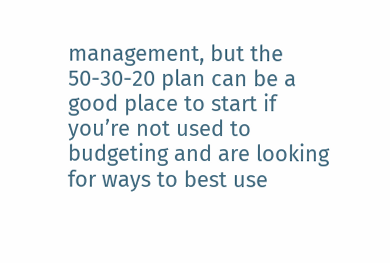management, but the 50-30-20 plan can be a good place to start if you’re not used to budgeting and are looking for ways to best use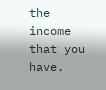the income that you have.